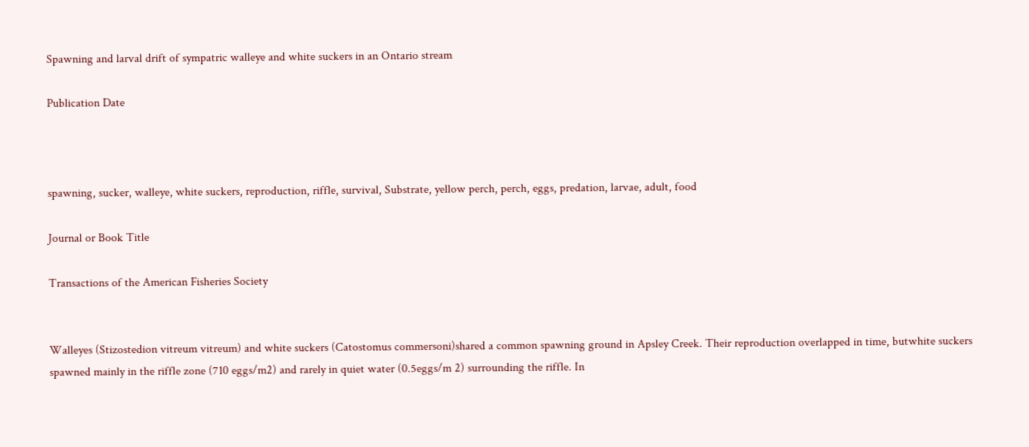Spawning and larval drift of sympatric walleye and white suckers in an Ontario stream

Publication Date



spawning, sucker, walleye, white suckers, reproduction, riffle, survival, Substrate, yellow perch, perch, eggs, predation, larvae, adult, food

Journal or Book Title

Transactions of the American Fisheries Society


Walleyes (Stizostedion vitreum vitreum) and white suckers (Catostomus commersoni)shared a common spawning ground in Apsley Creek. Their reproduction overlapped in time, butwhite suckers spawned mainly in the riffle zone (710 eggs/m2) and rarely in quiet water (0.5eggs/m 2) surrounding the riffle. In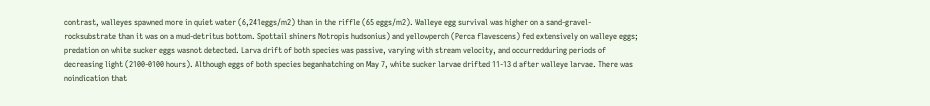contrast, walleyes spawned more in quiet water (6,241eggs/m2) than in the riffle (65 eggs/m2). Walleye egg survival was higher on a sand-gravel-rocksubstrate than it was on a mud-detritus bottom. Spottail shiners Notropis hudsonius) and yellowperch (Perca flavescens) fed extensively on walleye eggs; predation on white sucker eggs wasnot detected. Larva drift of both species was passive, varying with stream velocity, and occurredduring periods of decreasing light (2100-0100 hours). Although eggs of both species beganhatching on May 7, white sucker larvae drifted 11-13 d after walleye larvae. There was noindication that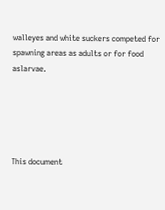walleyes and white suckers competed for spawning areas as adults or for food aslarvae.





This document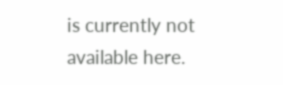is currently not available here.